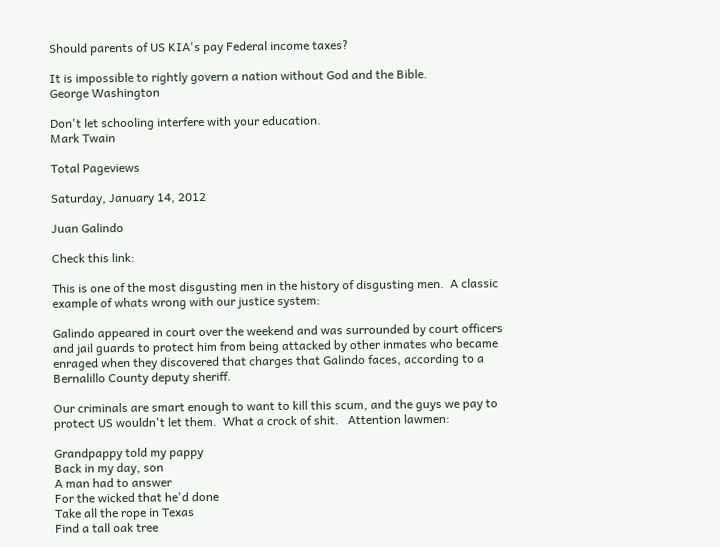Should parents of US KIA's pay Federal income taxes?

It is impossible to rightly govern a nation without God and the Bible.
George Washington

Don't let schooling interfere with your education.
Mark Twain

Total Pageviews

Saturday, January 14, 2012

Juan Galindo

Check this link:

This is one of the most disgusting men in the history of disgusting men.  A classic example of whats wrong with our justice system:

Galindo appeared in court over the weekend and was surrounded by court officers and jail guards to protect him from being attacked by other inmates who became enraged when they discovered that charges that Galindo faces, according to a Bernalillo County deputy sheriff.

Our criminals are smart enough to want to kill this scum, and the guys we pay to protect US wouldn't let them.  What a crock of shit.   Attention lawmen:

Grandpappy told my pappy
Back in my day, son
A man had to answer
For the wicked that he'd done
Take all the rope in Texas
Find a tall oak tree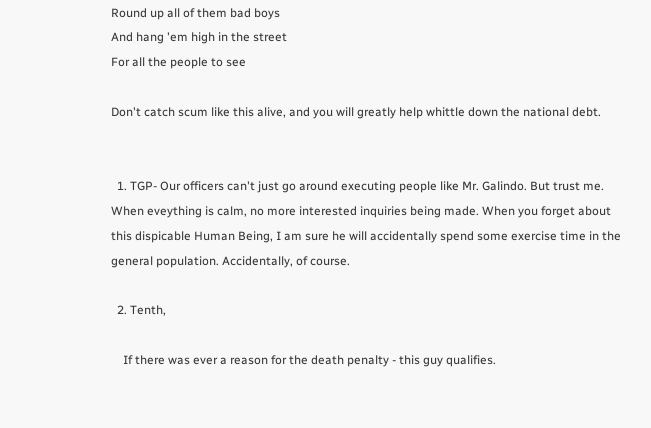Round up all of them bad boys
And hang 'em high in the street
For all the people to see

Don't catch scum like this alive, and you will greatly help whittle down the national debt.


  1. TGP- Our officers can't just go around executing people like Mr. Galindo. But trust me. When eveything is calm, no more interested inquiries being made. When you forget about this dispicable Human Being, I am sure he will accidentally spend some exercise time in the general population. Accidentally, of course.

  2. Tenth,

    If there was ever a reason for the death penalty - this guy qualifies.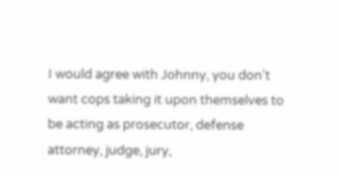I would agree with Johnny, you don't want cops taking it upon themselves to be acting as prosecutor, defense attorney, judge, jury,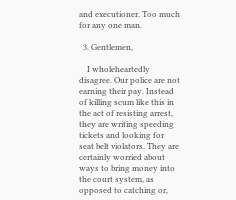and executioner. Too much for any one man.

  3. Gentlemen,

    I wholeheartedly disagree. Our police are not earning their pay. Instead of killing scum like this in the act of resisting arrest, they are writing speeding tickets and looking for seat belt violators. They are certainly worried about ways to bring money into the court system, as opposed to catching or,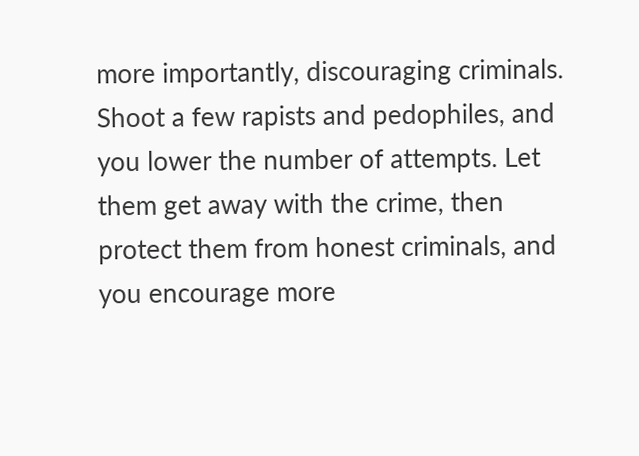more importantly, discouraging criminals. Shoot a few rapists and pedophiles, and you lower the number of attempts. Let them get away with the crime, then protect them from honest criminals, and you encourage more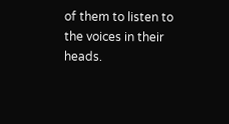of them to listen to the voices in their heads.